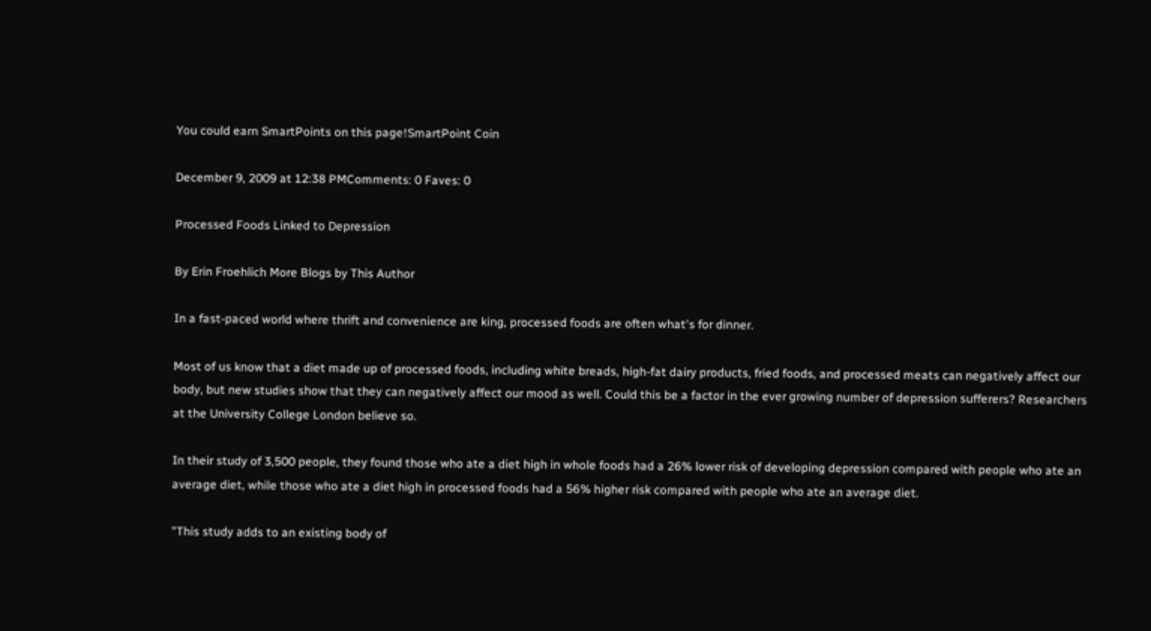You could earn SmartPoints on this page!SmartPoint Coin

December 9, 2009 at 12:38 PMComments: 0 Faves: 0

Processed Foods Linked to Depression

By Erin Froehlich More Blogs by This Author

In a fast-paced world where thrift and convenience are king, processed foods are often what's for dinner.

Most of us know that a diet made up of processed foods, including white breads, high-fat dairy products, fried foods, and processed meats can negatively affect our body, but new studies show that they can negatively affect our mood as well. Could this be a factor in the ever growing number of depression sufferers? Researchers at the University College London believe so.

In their study of 3,500 people, they found those who ate a diet high in whole foods had a 26% lower risk of developing depression compared with people who ate an average diet, while those who ate a diet high in processed foods had a 56% higher risk compared with people who ate an average diet.

"This study adds to an existing body of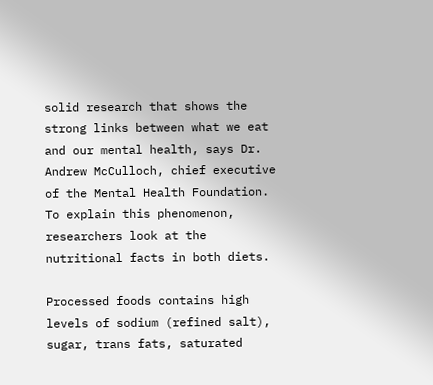solid research that shows the strong links between what we eat and our mental health, says Dr. Andrew McCulloch, chief executive of the Mental Health Foundation. To explain this phenomenon, researchers look at the nutritional facts in both diets.

Processed foods contains high levels of sodium (refined salt), sugar, trans fats, saturated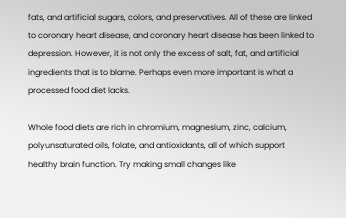fats, and artificial sugars, colors, and preservatives. All of these are linked to coronary heart disease, and coronary heart disease has been linked to depression. However, it is not only the excess of salt, fat, and artificial ingredients that is to blame. Perhaps even more important is what a processed food diet lacks.

Whole food diets are rich in chromium, magnesium, zinc, calcium, polyunsaturated oils, folate, and antioxidants, all of which support healthy brain function. Try making small changes like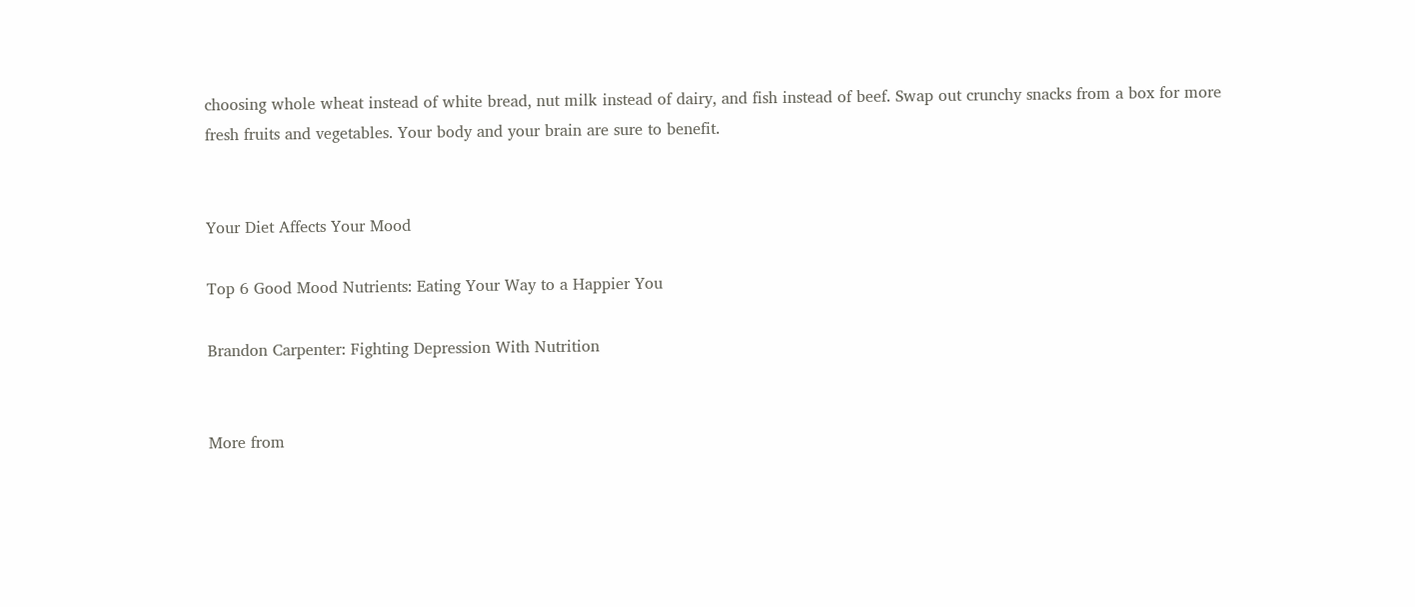choosing whole wheat instead of white bread, nut milk instead of dairy, and fish instead of beef. Swap out crunchy snacks from a box for more fresh fruits and vegetables. Your body and your brain are sure to benefit.


Your Diet Affects Your Mood

Top 6 Good Mood Nutrients: Eating Your Way to a Happier You

Brandon Carpenter: Fighting Depression With Nutrition


More from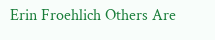Erin Froehlich Others Are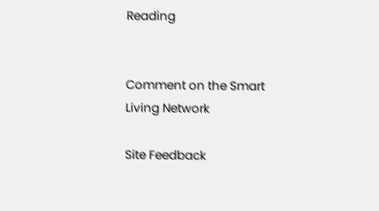Reading


Comment on the Smart Living Network

Site Feedback